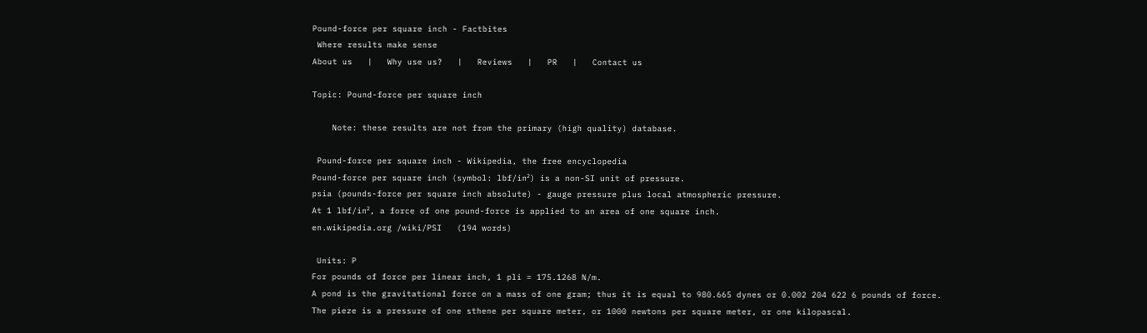Pound-force per square inch - Factbites
 Where results make sense
About us   |   Why use us?   |   Reviews   |   PR   |   Contact us

Topic: Pound-force per square inch

    Note: these results are not from the primary (high quality) database.

 Pound-force per square inch - Wikipedia, the free encyclopedia
Pound-force per square inch (symbol: lbf/in²) is a non-SI unit of pressure.
psia (pounds-force per square inch absolute) - gauge pressure plus local atmospheric pressure.
At 1 lbf/in², a force of one pound-force is applied to an area of one square inch.
en.wikipedia.org /wiki/PSI   (194 words)

 Units: P
For pounds of force per linear inch, 1 pli = 175.1268 N/m.
A pond is the gravitational force on a mass of one gram; thus it is equal to 980.665 dynes or 0.002 204 622 6 pounds of force.
The pieze is a pressure of one sthene per square meter, or 1000 newtons per square meter, or one kilopascal.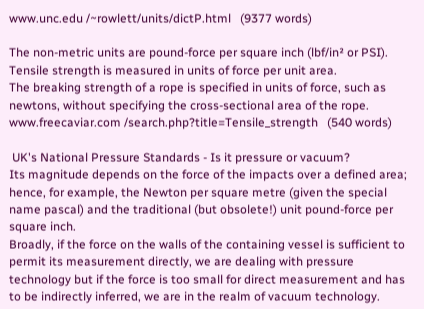www.unc.edu /~rowlett/units/dictP.html   (9377 words)

The non-metric units are pound-force per square inch (lbf/in² or PSI).
Tensile strength is measured in units of force per unit area.
The breaking strength of a rope is specified in units of force, such as newtons, without specifying the cross-sectional area of the rope.
www.freecaviar.com /search.php?title=Tensile_strength   (540 words)

 UK's National Pressure Standards - Is it pressure or vacuum?
Its magnitude depends on the force of the impacts over a defined area; hence, for example, the Newton per square metre (given the special name pascal) and the traditional (but obsolete!) unit pound-force per square inch.
Broadly, if the force on the walls of the containing vessel is sufficient to permit its measurement directly, we are dealing with pressure technology but if the force is too small for direct measurement and has to be indirectly inferred, we are in the realm of vacuum technology.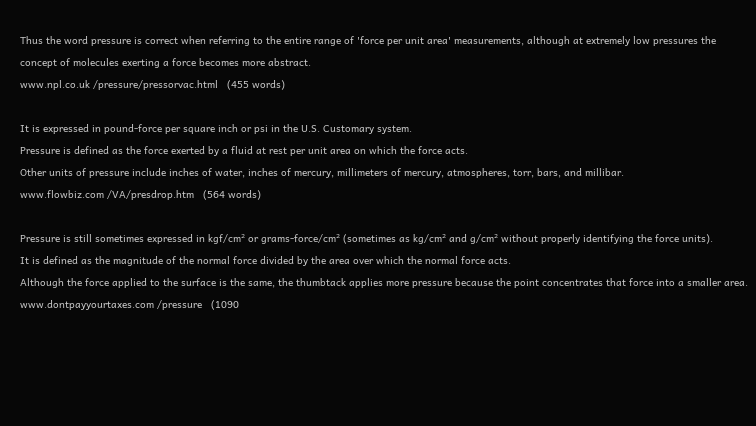Thus the word pressure is correct when referring to the entire range of 'force per unit area' measurements, although at extremely low pressures the concept of molecules exerting a force becomes more abstract.
www.npl.co.uk /pressure/pressorvac.html   (455 words)

It is expressed in pound-force per square inch or psi in the U.S. Customary system.
Pressure is defined as the force exerted by a fluid at rest per unit area on which the force acts.
Other units of pressure include inches of water, inches of mercury, millimeters of mercury, atmospheres, torr, bars, and millibar.
www.flowbiz.com /VA/presdrop.htm   (564 words)

Pressure is still sometimes expressed in kgf/cm² or grams-force/cm² (sometimes as kg/cm² and g/cm² without properly identifying the force units).
It is defined as the magnitude of the normal force divided by the area over which the normal force acts.
Although the force applied to the surface is the same, the thumbtack applies more pressure because the point concentrates that force into a smaller area.
www.dontpayyourtaxes.com /pressure   (1090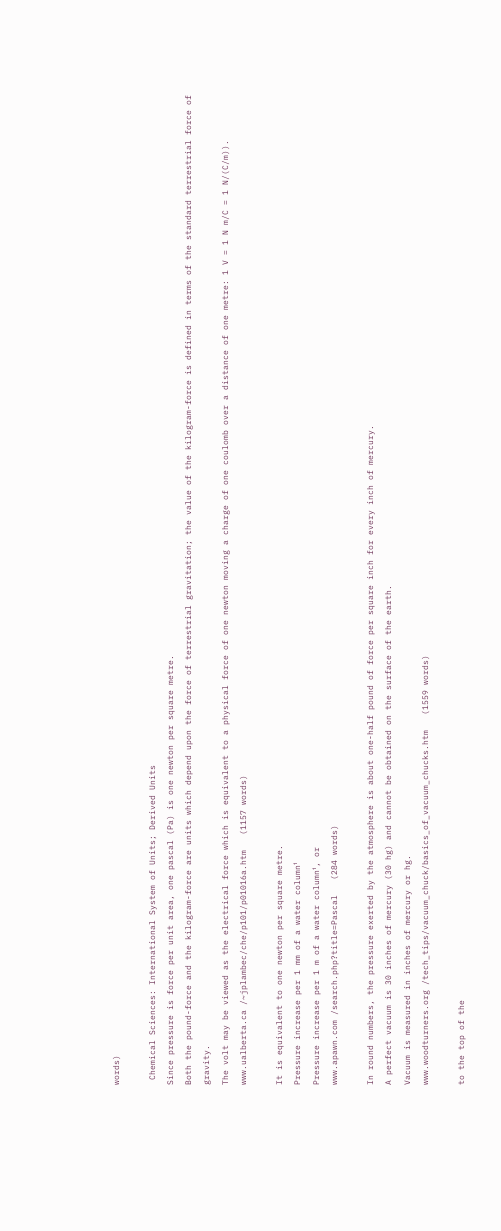words)

 Chemical Sciences: International System of Units; Derived Units
Since pressure is force per unit area, one pascal (Pa) is one newton per square metre.
Both the pound-force and the kilogram-force are units which depend upon the force of terrestrial gravitation; the value of the kilogram-force is defined in terms of the standard terrestrial force of gravity.
The volt may be viewed as the electrical force which is equivalent to a physical force of one newton moving a charge of one coulomb over a distance of one metre: 1 V = 1 N m/C = 1 N/(C/m)).
www.ualberta.ca /~jplambec/che/p101/p01016a.htm   (1157 words)

It is equivalent to one newton per square metre.
Pressure increase per 1 mm of a water column¹
Pressure increase per 1 m of a water column¹, or
www.apawn.com /search.php?title=Pascal   (284 words)

In round numbers, the pressure exerted by the atmosphere is about one-half pound of force per square inch for every inch of mercury.
A perfect vacuum is 30 inches of mercury (30 hg) and cannot be obtained on the surface of the earth.
Vacuum is measured in inches of mercury or hg.
www.woodturners.org /tech_tips/vacuum_chuck/basics_of_vacuum_chucks.htm   (1559 words)

to the top of the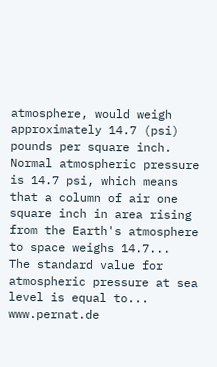atmosphere, would weigh approximately 14.7 (psi) pounds per square inch.
Normal atmospheric pressure is 14.7 psi, which means that a column of air one square inch in area rising from the Earth's atmosphere to space weighs 14.7...
The standard value for atmospheric pressure at sea level is equal to...
www.pernat.de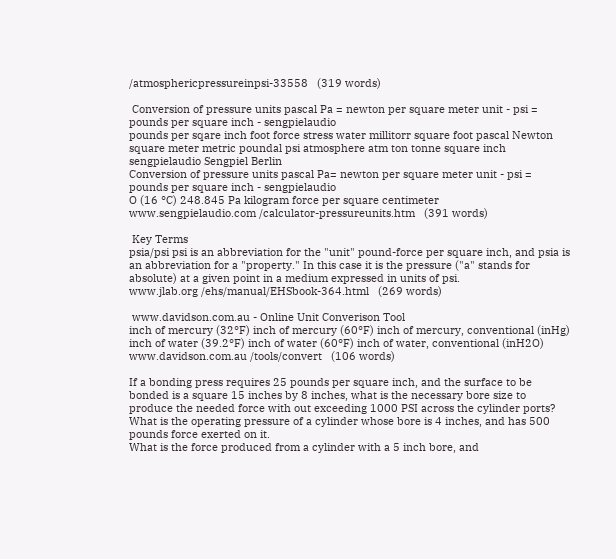/atmosphericpressureinpsi-33558   (319 words)

 Conversion of pressure units pascal Pa = newton per square meter unit - psi = pounds per square inch - sengpielaudio
pounds per sqare inch foot force stress water millitorr square foot pascal Newton square meter metric poundal psi atmosphere atm ton tonne square inch sengpielaudio Sengpiel Berlin
Conversion of pressure units pascal Pa= newton per square meter unit - psi = pounds per square inch - sengpielaudio
O (16 °C) 248.845 Pa kilogram force per square centimeter
www.sengpielaudio.com /calculator-pressureunits.htm   (391 words)

 Key Terms
psia/psi psi is an abbreviation for the "unit" pound-force per square inch, and psia is an abbreviation for a "property." In this case it is the pressure ("a" stands for absolute) at a given point in a medium expressed in units of psi.
www.jlab.org /ehs/manual/EHSbook-364.html   (269 words)

 www.davidson.com.au - Online Unit Converison Tool
inch of mercury (32°F) inch of mercury (60°F) inch of mercury, conventional (inHg)
inch of water (39.2°F) inch of water (60°F) inch of water, conventional (inH2O)
www.davidson.com.au /tools/convert   (106 words)

If a bonding press requires 25 pounds per square inch, and the surface to be bonded is a square 15 inches by 8 inches, what is the necessary bore size to produce the needed force with out exceeding 1000 PSI across the cylinder ports?
What is the operating pressure of a cylinder whose bore is 4 inches, and has 500 pounds force exerted on it.
What is the force produced from a cylinder with a 5 inch bore, and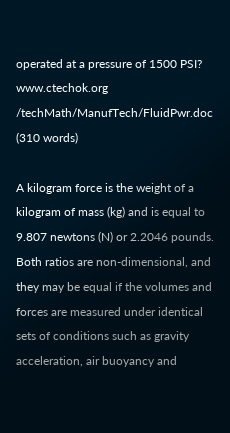operated at a pressure of 1500 PSI?
www.ctechok.org /techMath/ManufTech/FluidPwr.doc   (310 words)

A kilogram force is the weight of a kilogram of mass (kg) and is equal to 9.807 newtons (N) or 2.2046 pounds.
Both ratios are non-dimensional, and they may be equal if the volumes and forces are measured under identical sets of conditions such as gravity acceleration, air buoyancy and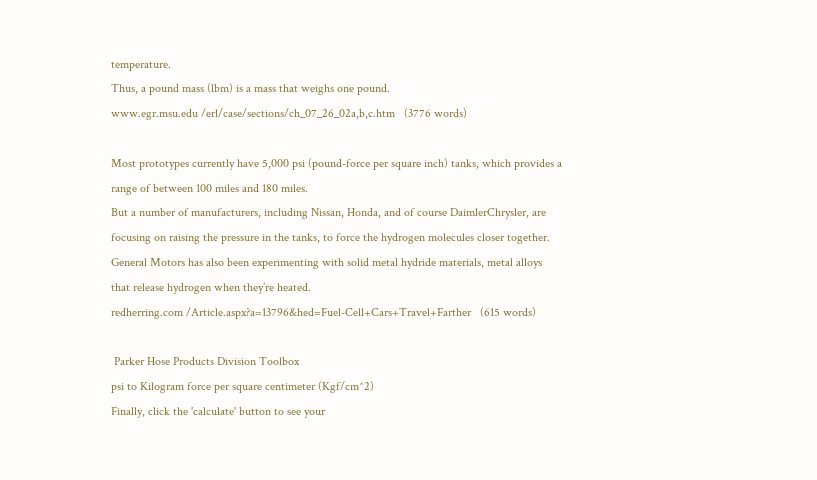temperature.
Thus, a pound mass (lbm) is a mass that weighs one pound.
www.egr.msu.edu /erl/case/sections/ch_07_26_02a,b,c.htm   (3776 words)

Most prototypes currently have 5,000 psi (pound-force per square inch) tanks, which provides a range of between 100 miles and 180 miles.
But a number of manufacturers, including Nissan, Honda, and of course DaimlerChrysler, are focusing on raising the pressure in the tanks, to force the hydrogen molecules closer together.
General Motors has also been experimenting with solid metal hydride materials, metal alloys that release hydrogen when they’re heated.
redherring.com /Article.aspx?a=13796&hed=Fuel-Cell+Cars+Travel+Farther   (615 words)

 Parker Hose Products Division Toolbox
psi to Kilogram force per square centimeter (Kgf/cm^2)
Finally, click the 'calculate' button to see your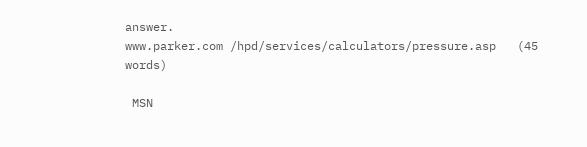answer.
www.parker.com /hpd/services/calculators/pressure.asp   (45 words)

 MSN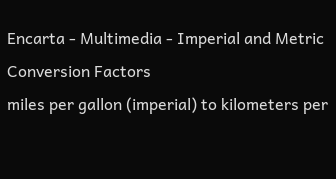Encarta - Multimedia - Imperial and Metric Conversion Factors
miles per gallon (imperial) to kilometers per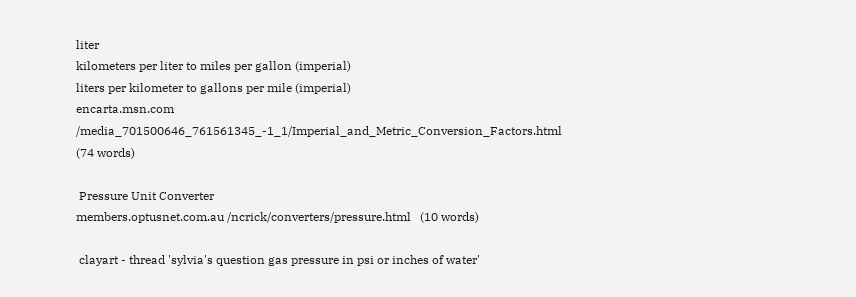liter
kilometers per liter to miles per gallon (imperial)
liters per kilometer to gallons per mile (imperial)
encarta.msn.com /media_701500646_761561345_-1_1/Imperial_and_Metric_Conversion_Factors.html   (74 words)

 Pressure Unit Converter
members.optusnet.com.au /ncrick/converters/pressure.html   (10 words)

 clayart - thread 'sylvia's question gas pressure in psi or inches of water'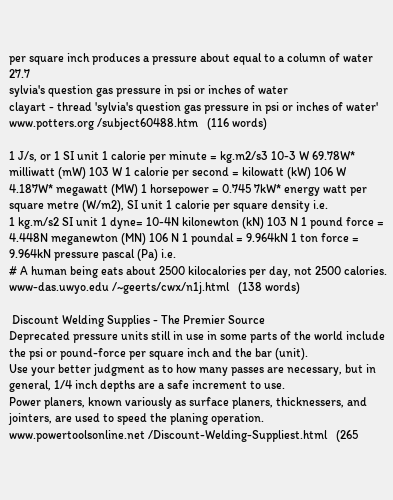per square inch produces a pressure about equal to a column of water 27.7
sylvia's question gas pressure in psi or inches of water
clayart - thread 'sylvia's question gas pressure in psi or inches of water'
www.potters.org /subject60488.htm   (116 words)

1 J/s, or 1 SI unit 1 calorie per minute = kg.m2/s3 10-3 W 69.78W* milliwatt (mW) 103 W 1 calorie per second = kilowatt (kW) 106 W 4.187W* megawatt (MW) 1 horsepower = 0.745 7kW* energy watt per square metre (W/m2), SI unit 1 calorie per square density i.e.
1 kg.m/s2 SI unit 1 dyne= 10-4N kilonewton (kN) 103 N 1 pound force = 4.448N meganewton (MN) 106 N 1 poundal = 9.964kN 1 ton force = 9.964kN pressure pascal (Pa) i.e.
# A human being eats about 2500 kilocalories per day, not 2500 calories.
www-das.uwyo.edu /~geerts/cwx/n1j.html   (138 words)

 Discount Welding Supplies - The Premier Source
Deprecated pressure units still in use in some parts of the world include the psi or pound-force per square inch and the bar (unit).
Use your better judgment as to how many passes are necessary, but in general, 1/4 inch depths are a safe increment to use.
Power planers, known variously as surface planers, thicknessers, and jointers, are used to speed the planing operation.
www.powertoolsonline.net /Discount-Welding-Suppliest.html   (265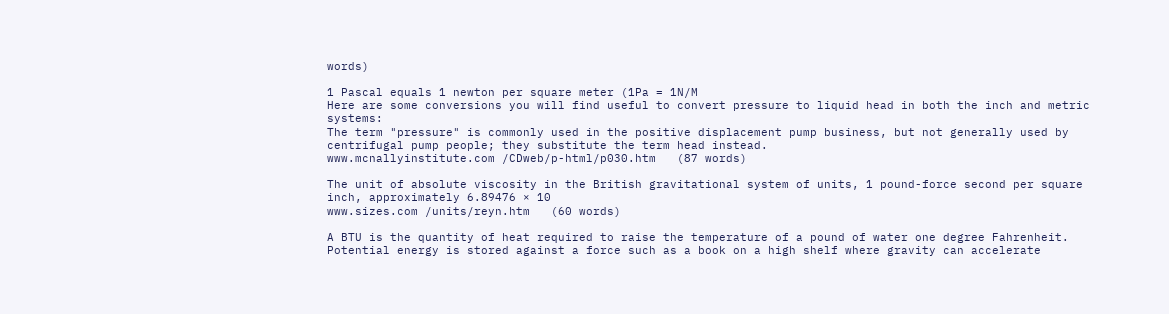words)

1 Pascal equals 1 newton per square meter (1Pa = 1N/M
Here are some conversions you will find useful to convert pressure to liquid head in both the inch and metric systems:
The term "pressure" is commonly used in the positive displacement pump business, but not generally used by centrifugal pump people; they substitute the term head instead.
www.mcnallyinstitute.com /CDweb/p-html/p030.htm   (87 words)

The unit of absolute viscosity in the British gravitational system of units, 1 pound-force second per square inch, approximately 6.89476 × 10
www.sizes.com /units/reyn.htm   (60 words)

A BTU is the quantity of heat required to raise the temperature of a pound of water one degree Fahrenheit.
Potential energy is stored against a force such as a book on a high shelf where gravity can accelerate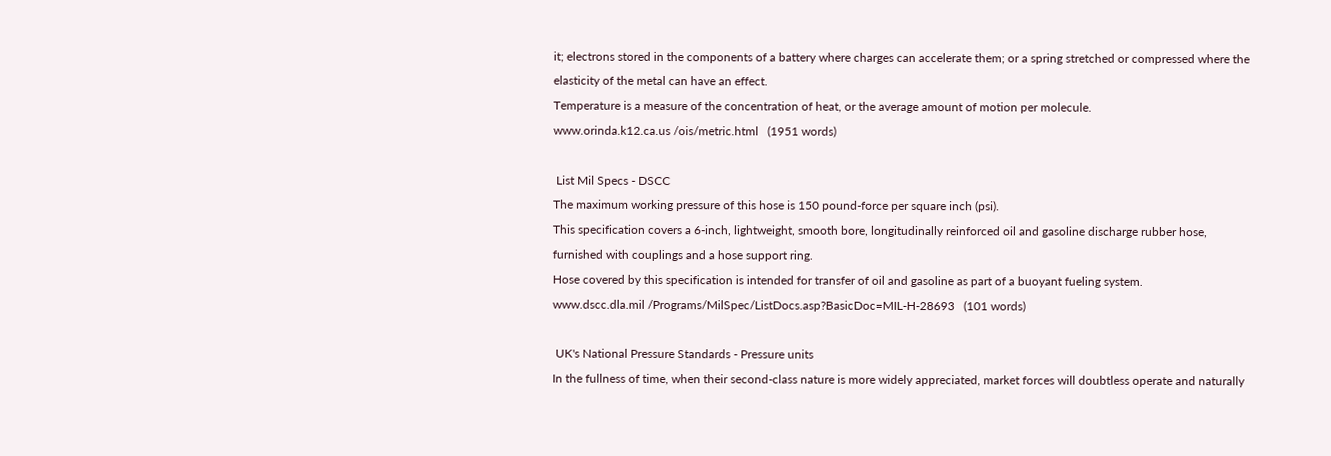it; electrons stored in the components of a battery where charges can accelerate them; or a spring stretched or compressed where the elasticity of the metal can have an effect.
Temperature is a measure of the concentration of heat, or the average amount of motion per molecule.
www.orinda.k12.ca.us /ois/metric.html   (1951 words)

 List Mil Specs - DSCC
The maximum working pressure of this hose is 150 pound-force per square inch (psi).
This specification covers a 6-inch, lightweight, smooth bore, longitudinally reinforced oil and gasoline discharge rubber hose, furnished with couplings and a hose support ring.
Hose covered by this specification is intended for transfer of oil and gasoline as part of a buoyant fueling system.
www.dscc.dla.mil /Programs/MilSpec/ListDocs.asp?BasicDoc=MIL-H-28693   (101 words)

 UK's National Pressure Standards - Pressure units
In the fullness of time, when their second-class nature is more widely appreciated, market forces will doubtless operate and naturally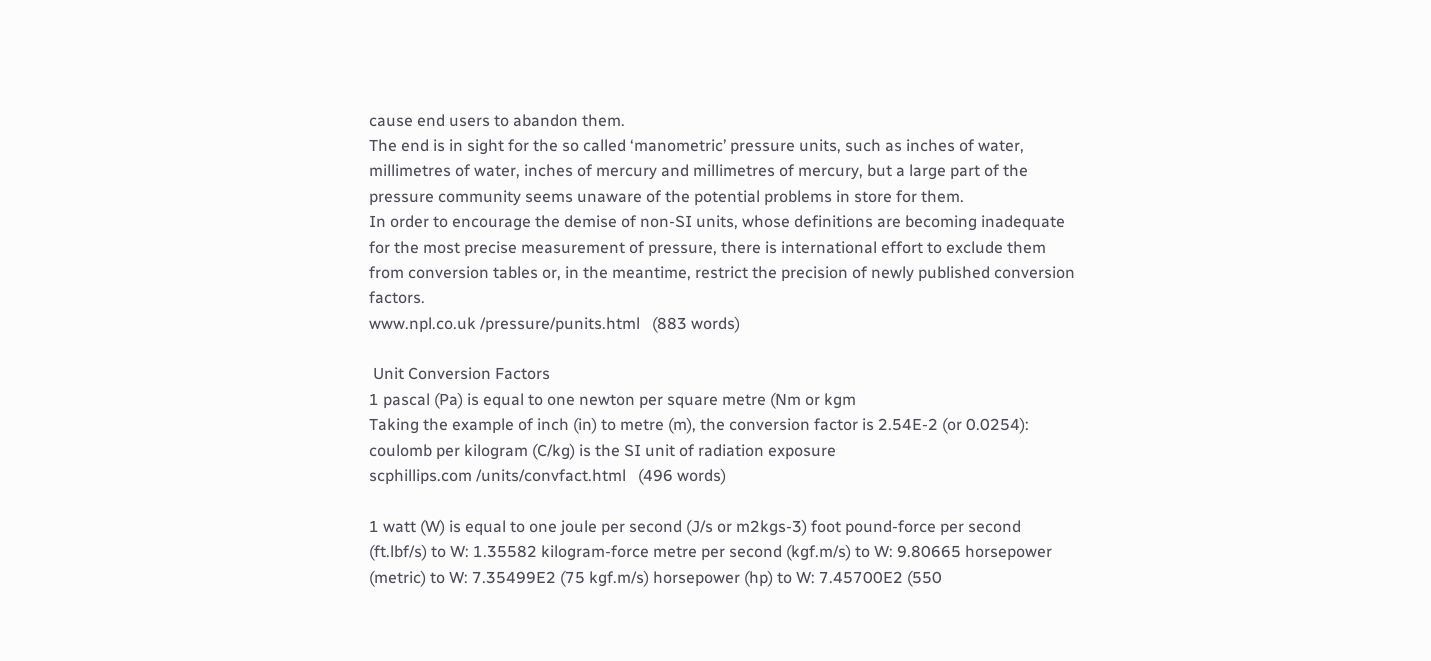cause end users to abandon them.
The end is in sight for the so called ‘manometric’ pressure units, such as inches of water, millimetres of water, inches of mercury and millimetres of mercury, but a large part of the pressure community seems unaware of the potential problems in store for them.
In order to encourage the demise of non-SI units, whose definitions are becoming inadequate for the most precise measurement of pressure, there is international effort to exclude them from conversion tables or, in the meantime, restrict the precision of newly published conversion factors.
www.npl.co.uk /pressure/punits.html   (883 words)

 Unit Conversion Factors
1 pascal (Pa) is equal to one newton per square metre (Nm or kgm
Taking the example of inch (in) to metre (m), the conversion factor is 2.54E-2 (or 0.0254):
coulomb per kilogram (C/kg) is the SI unit of radiation exposure
scphillips.com /units/convfact.html   (496 words)

1 watt (W) is equal to one joule per second (J/s or m2kgs-3) foot pound-force per second (ft.lbf/s) to W: 1.35582 kilogram-force metre per second (kgf.m/s) to W: 9.80665 horsepower (metric) to W: 7.35499E2 (75 kgf.m/s) horsepower (hp) to W: 7.45700E2 (550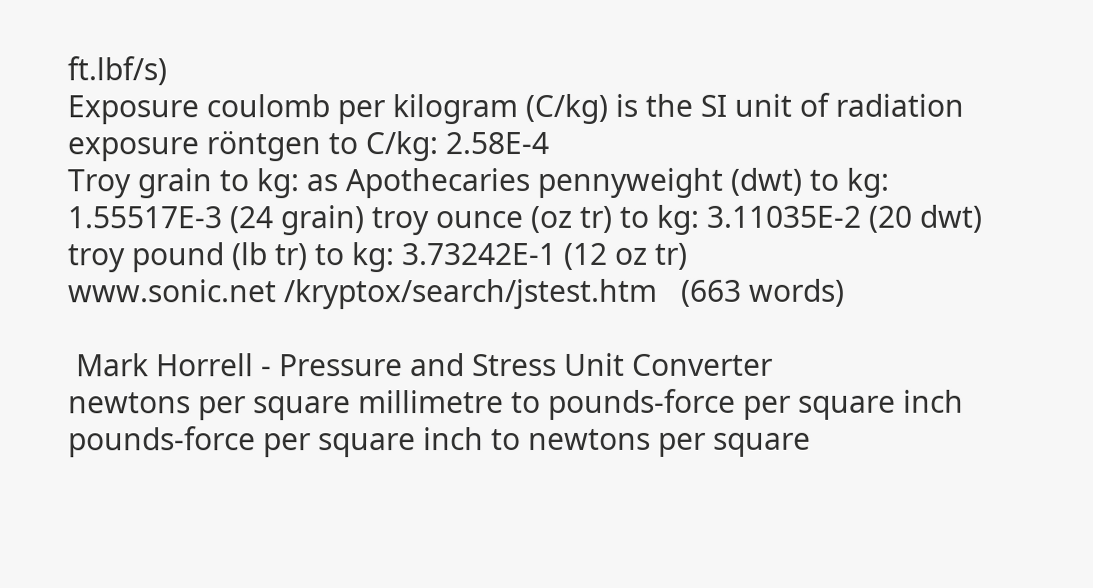ft.lbf/s)
Exposure coulomb per kilogram (C/kg) is the SI unit of radiation exposure röntgen to C/kg: 2.58E-4
Troy grain to kg: as Apothecaries pennyweight (dwt) to kg: 1.55517E-3 (24 grain) troy ounce (oz tr) to kg: 3.11035E-2 (20 dwt) troy pound (lb tr) to kg: 3.73242E-1 (12 oz tr)
www.sonic.net /kryptox/search/jstest.htm   (663 words)

 Mark Horrell - Pressure and Stress Unit Converter
newtons per square millimetre to pounds-force per square inch
pounds-force per square inch to newtons per square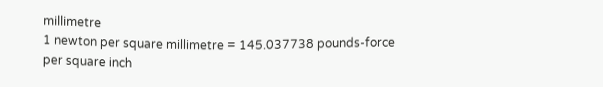millimetre
1 newton per square millimetre = 145.037738 pounds-force per square inch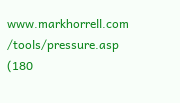www.markhorrell.com /tools/pressure.asp   (180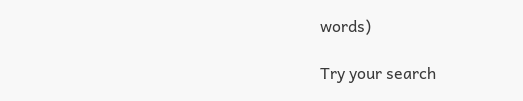words)

Try your search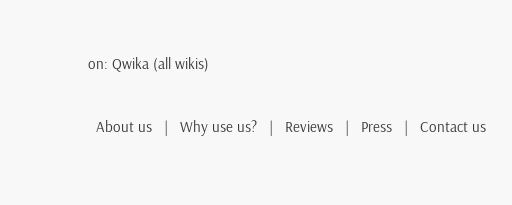on: Qwika (all wikis)

  About us   |   Why use us?   |   Reviews   |   Press   |   Contact us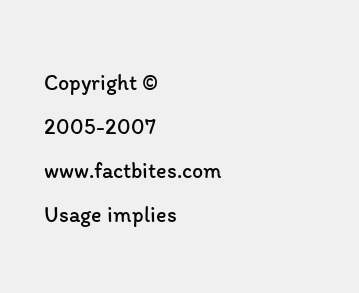Copyright © 2005-2007 www.factbites.com Usage implies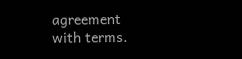agreement with terms.